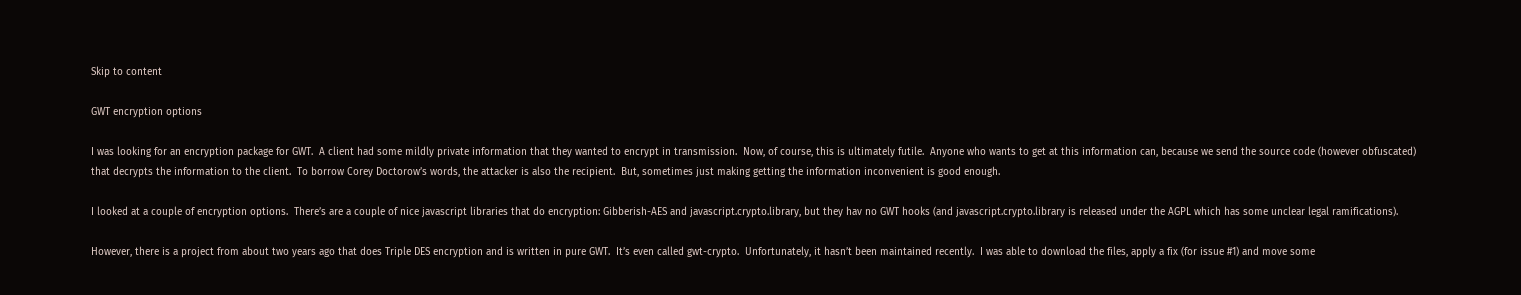Skip to content

GWT encryption options

I was looking for an encryption package for GWT.  A client had some mildly private information that they wanted to encrypt in transmission.  Now, of course, this is ultimately futile.  Anyone who wants to get at this information can, because we send the source code (however obfuscated) that decrypts the information to the client.  To borrow Corey Doctorow’s words, the attacker is also the recipient.  But, sometimes just making getting the information inconvenient is good enough.

I looked at a couple of encryption options.  There’s are a couple of nice javascript libraries that do encryption: Gibberish-AES and javascript.crypto.library, but they hav no GWT hooks (and javascript.crypto.library is released under the AGPL which has some unclear legal ramifications).

However, there is a project from about two years ago that does Triple DES encryption and is written in pure GWT.  It’s even called gwt-crypto.  Unfortunately, it hasn’t been maintained recently.  I was able to download the files, apply a fix (for issue #1) and move some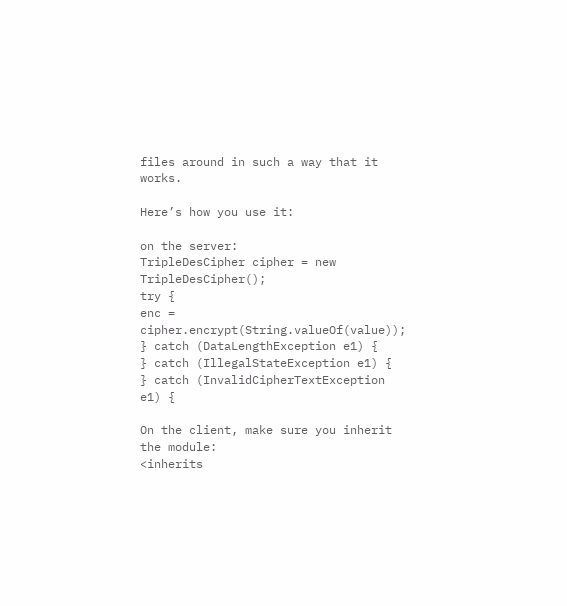files around in such a way that it works.

Here’s how you use it:

on the server:
TripleDesCipher cipher = new TripleDesCipher();
try {
enc = cipher.encrypt(String.valueOf(value));
} catch (DataLengthException e1) {
} catch (IllegalStateException e1) {
} catch (InvalidCipherTextException e1) {

On the client, make sure you inherit the module:
<inherits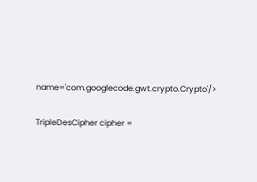name='com.googlecode.gwt.crypto.Crypto'/>

TripleDesCipher cipher =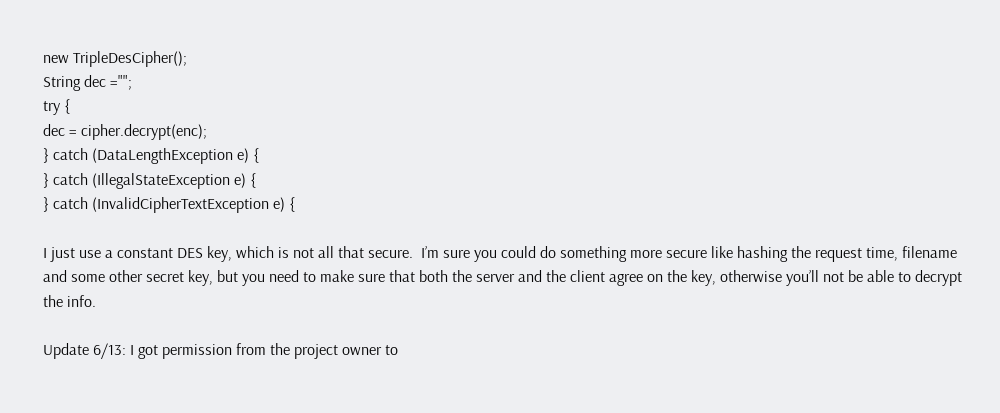new TripleDesCipher();
String dec ="";
try {
dec = cipher.decrypt(enc);
} catch (DataLengthException e) {
} catch (IllegalStateException e) {
} catch (InvalidCipherTextException e) {

I just use a constant DES key, which is not all that secure.  I’m sure you could do something more secure like hashing the request time, filename and some other secret key, but you need to make sure that both the server and the client agree on the key, otherwise you’ll not be able to decrypt the info.

Update 6/13: I got permission from the project owner to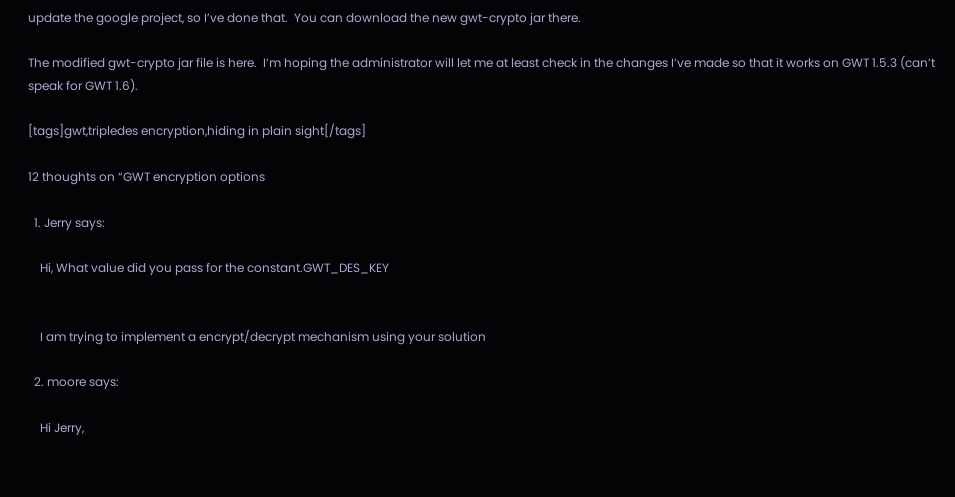update the google project, so I’ve done that.  You can download the new gwt-crypto jar there.

The modified gwt-crypto jar file is here.  I’m hoping the administrator will let me at least check in the changes I’ve made so that it works on GWT 1.5.3 (can’t speak for GWT 1.6).

[tags]gwt,tripledes encryption,hiding in plain sight[/tags]

12 thoughts on “GWT encryption options

  1. Jerry says:

    Hi, What value did you pass for the constant.GWT_DES_KEY


    I am trying to implement a encrypt/decrypt mechanism using your solution

  2. moore says:

    Hi Jerry,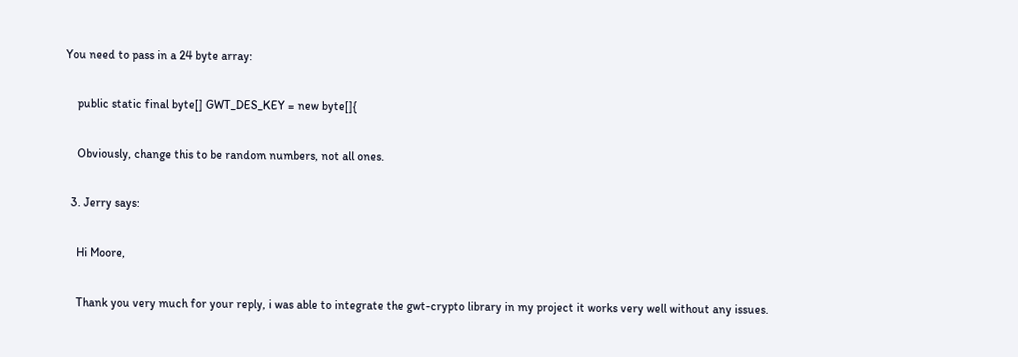You need to pass in a 24 byte array:

    public static final byte[] GWT_DES_KEY = new byte[]{

    Obviously, change this to be random numbers, not all ones.

  3. Jerry says:

    Hi Moore,

    Thank you very much for your reply, i was able to integrate the gwt-crypto library in my project it works very well without any issues.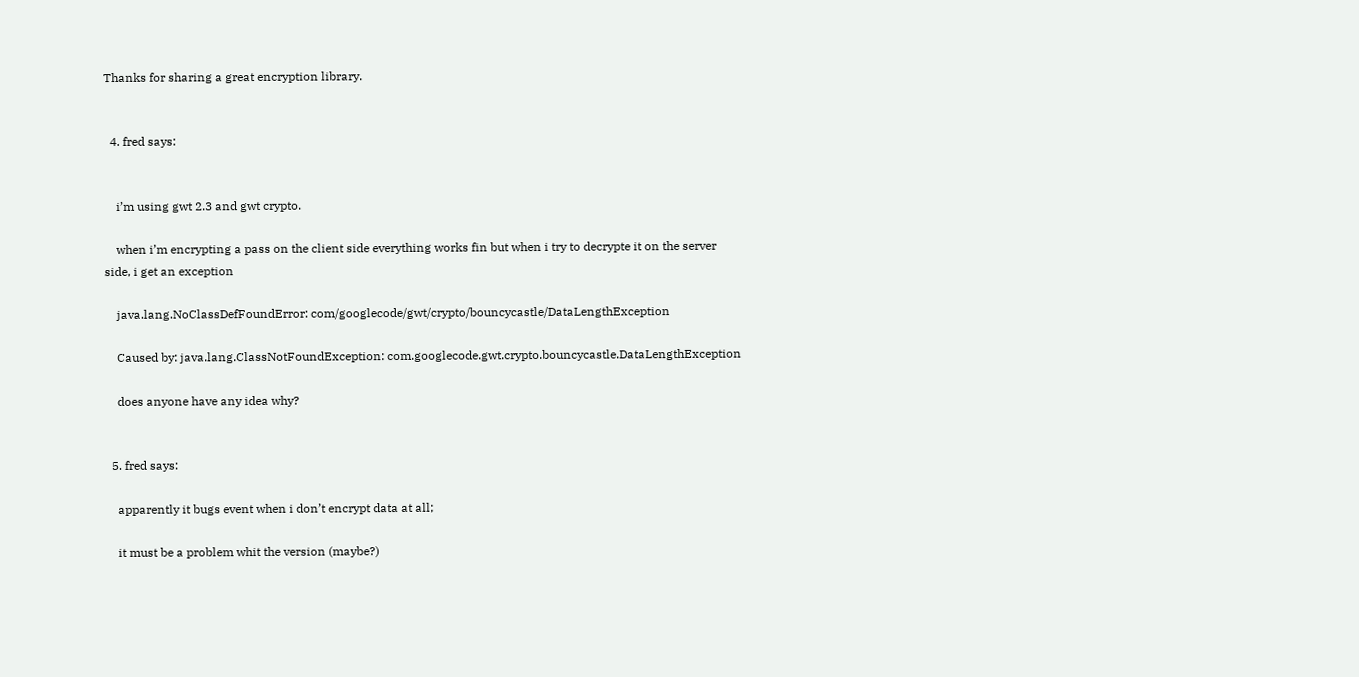Thanks for sharing a great encryption library.


  4. fred says:


    i’m using gwt 2.3 and gwt crypto.

    when i’m encrypting a pass on the client side everything works fin but when i try to decrypte it on the server side, i get an exception

    java.lang.NoClassDefFoundError: com/googlecode/gwt/crypto/bouncycastle/DataLengthException

    Caused by: java.lang.ClassNotFoundException: com.googlecode.gwt.crypto.bouncycastle.DataLengthException

    does anyone have any idea why?


  5. fred says:

    apparently it bugs event when i don’t encrypt data at all;

    it must be a problem whit the version (maybe?)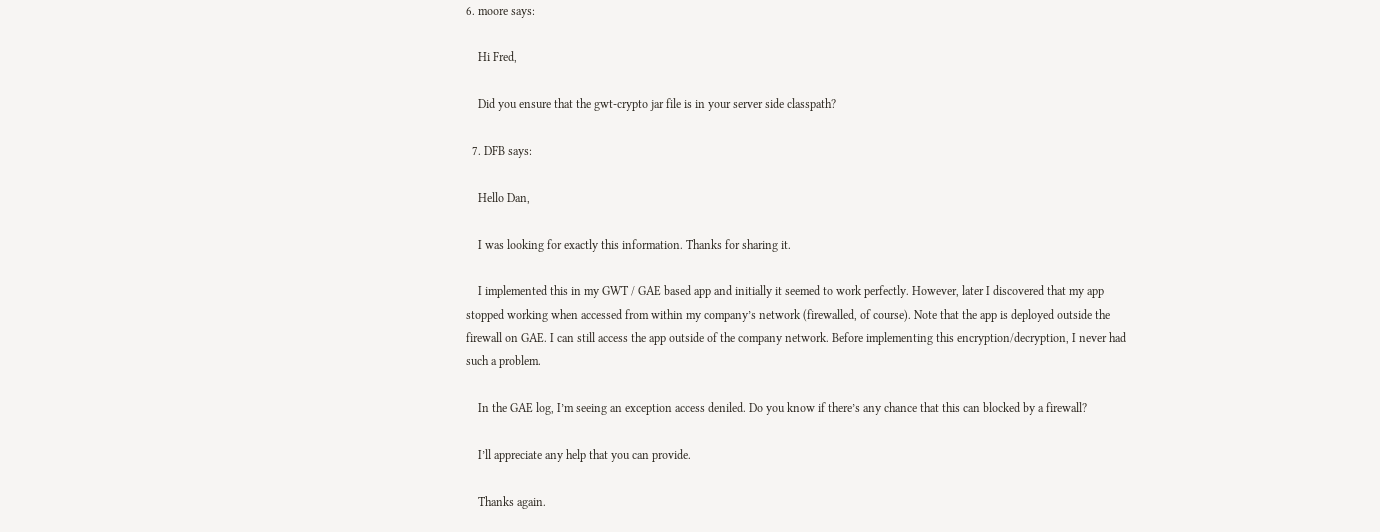6. moore says:

    Hi Fred,

    Did you ensure that the gwt-crypto jar file is in your server side classpath?

  7. DFB says:

    Hello Dan,

    I was looking for exactly this information. Thanks for sharing it.

    I implemented this in my GWT / GAE based app and initially it seemed to work perfectly. However, later I discovered that my app stopped working when accessed from within my company’s network (firewalled, of course). Note that the app is deployed outside the firewall on GAE. I can still access the app outside of the company network. Before implementing this encryption/decryption, I never had such a problem.

    In the GAE log, I’m seeing an exception access deniled. Do you know if there’s any chance that this can blocked by a firewall?

    I’ll appreciate any help that you can provide.

    Thanks again.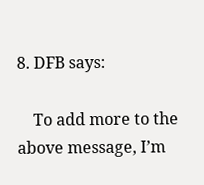8. DFB says:

    To add more to the above message, I’m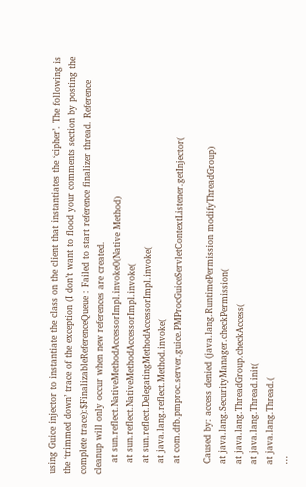using Guice injector to instantiate the class on the client that instantiates the ‘cipher’. The following is the ‘trimmed down’ trace of the exception (I don’t want to flood your comments section by posting the complete trace):$FinalizableReferenceQueue : Failed to start reference finalizer thread. Reference cleanup will only occur when new references are created.
    at sun.reflect.NativeMethodAccessorImpl.invoke0(Native Method)
    at sun.reflect.NativeMethodAccessorImpl.invoke(
    at sun.reflect.DelegatingMethodAccessorImpl.invoke(
    at java.lang.reflect.Method.invoke(
    at com.dfb.pmproc.server.guice.PMProcGuiceServletContextListener.getInjector(

    Caused by: access denied (java.lang.RuntimePermission modifyThreadGroup)
    at java.lang.SecurityManager.checkPermission(
    at java.lang.ThreadGroup.checkAccess(
    at java.lang.Thread.init(
    at java.lang.Thread.(
    …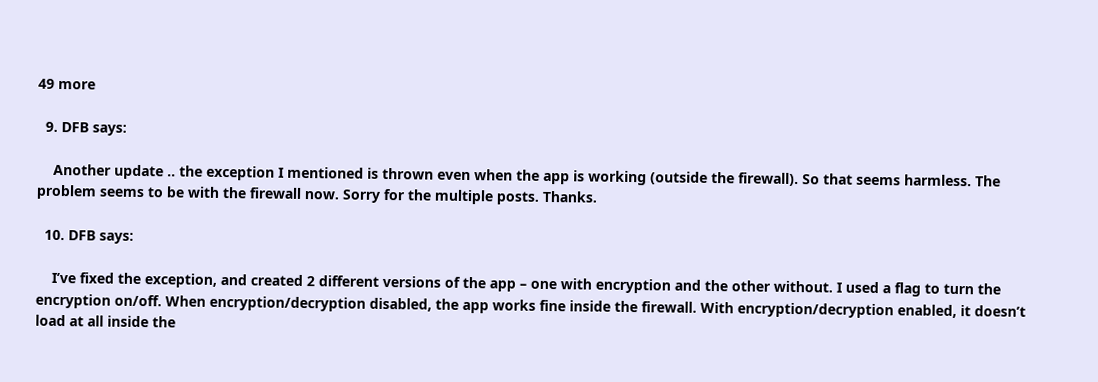49 more

  9. DFB says:

    Another update .. the exception I mentioned is thrown even when the app is working (outside the firewall). So that seems harmless. The problem seems to be with the firewall now. Sorry for the multiple posts. Thanks.

  10. DFB says:

    I’ve fixed the exception, and created 2 different versions of the app – one with encryption and the other without. I used a flag to turn the encryption on/off. When encryption/decryption disabled, the app works fine inside the firewall. With encryption/decryption enabled, it doesn’t load at all inside the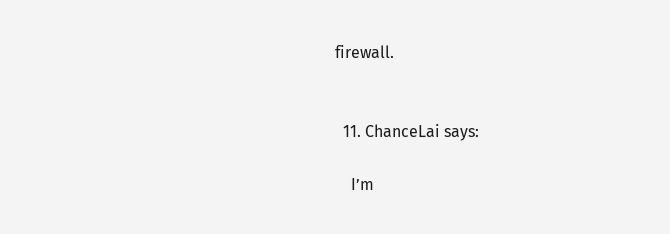firewall.


  11. ChanceLai says:

    I’m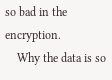so bad in the encryption.
    Why the data is so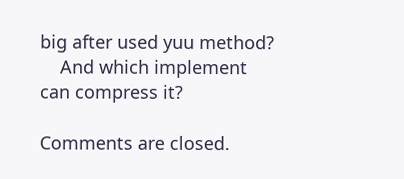big after used yuu method?
    And which implement can compress it?

Comments are closed.